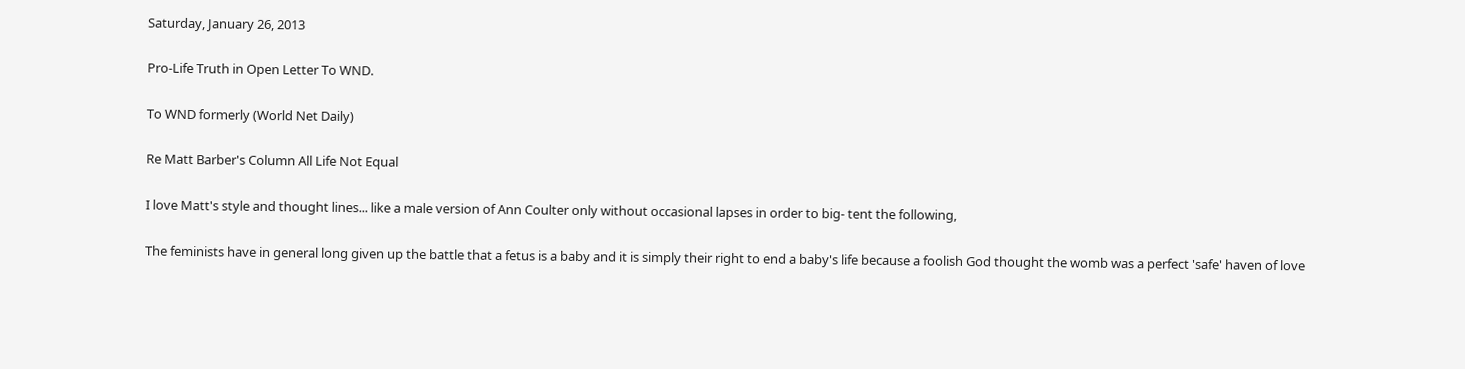Saturday, January 26, 2013

Pro-Life Truth in Open Letter To WND.

To WND formerly (World Net Daily)

Re Matt Barber's Column All Life Not Equal

I love Matt's style and thought lines... like a male version of Ann Coulter only without occasional lapses in order to big- tent the following,

The feminists have in general long given up the battle that a fetus is a baby and it is simply their right to end a baby's life because a foolish God thought the womb was a perfect 'safe' haven of love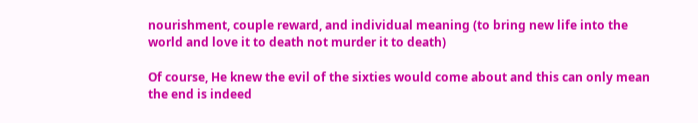nourishment, couple reward, and individual meaning (to bring new life into the world and love it to death not murder it to death)

Of course, He knew the evil of the sixties would come about and this can only mean the end is indeed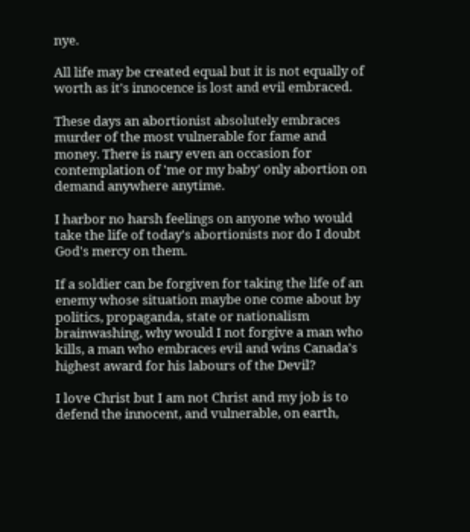nye.

All life may be created equal but it is not equally of worth as it's innocence is lost and evil embraced.

These days an abortionist absolutely embraces murder of the most vulnerable for fame and money. There is nary even an occasion for contemplation of 'me or my baby' only abortion on demand anywhere anytime.

I harbor no harsh feelings on anyone who would take the life of today's abortionists nor do I doubt God's mercy on them.

If a soldier can be forgiven for taking the life of an enemy whose situation maybe one come about by politics, propaganda, state or nationalism brainwashing, why would I not forgive a man who kills, a man who embraces evil and wins Canada's highest award for his labours of the Devil?

I love Christ but I am not Christ and my job is to defend the innocent, and vulnerable, on earth,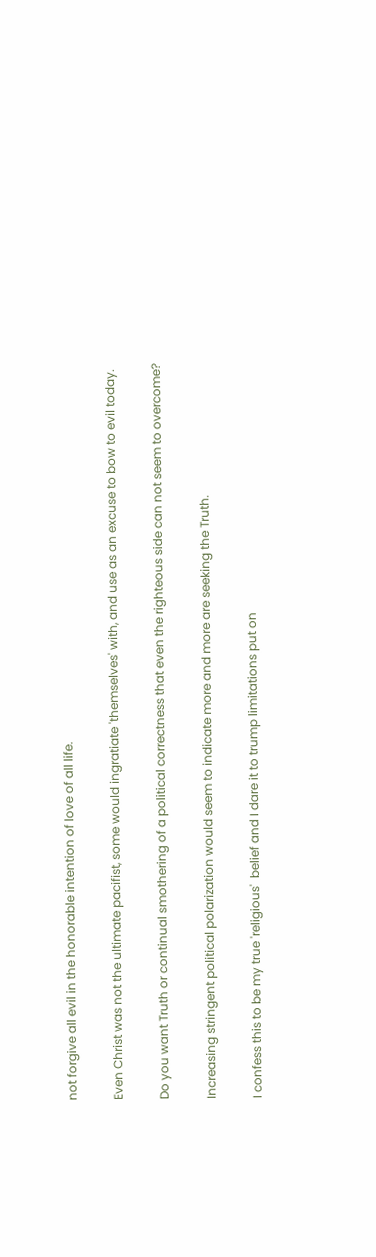not forgive all evil in the honorable intention of love of all life.

Even Christ was not the ultimate pacifist, some would ingratiate 'themselves' with, and use as an excuse to bow to evil today.

Do you want Truth or continual smothering of a political correctness that even the righteous side can not seem to overcome?

Increasing stringent political polarization would seem to indicate more and more are seeking the Truth.

I confess this to be my true 'religious'  belief and I dare it to trump limitations put on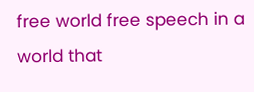free world free speech in a world that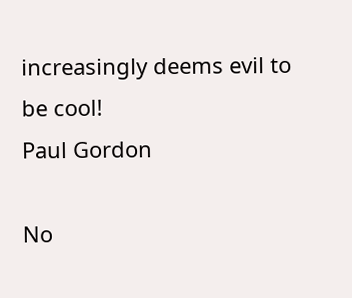increasingly deems evil to be cool!
Paul Gordon

No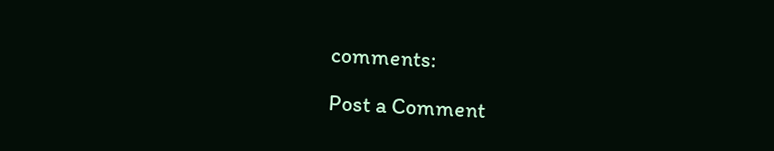comments:

Post a Comment